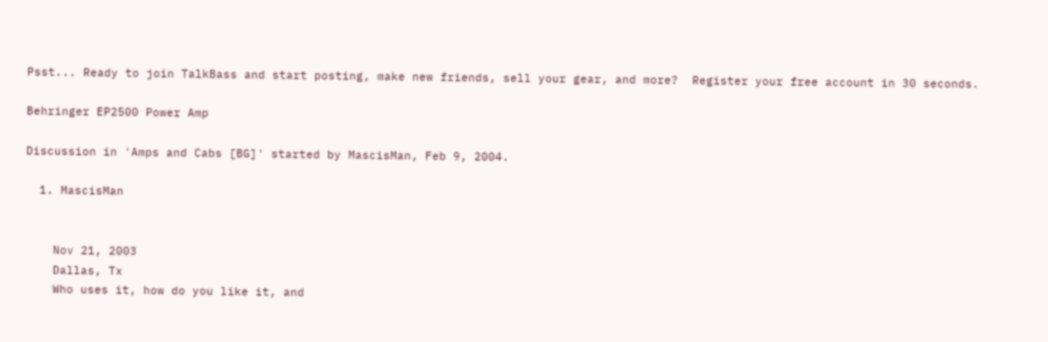Psst... Ready to join TalkBass and start posting, make new friends, sell your gear, and more?  Register your free account in 30 seconds.

Behringer EP2500 Power Amp

Discussion in 'Amps and Cabs [BG]' started by MascisMan, Feb 9, 2004.

  1. MascisMan


    Nov 21, 2003
    Dallas, Tx
    Who uses it, how do you like it, and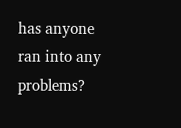has anyone ran into any problems?